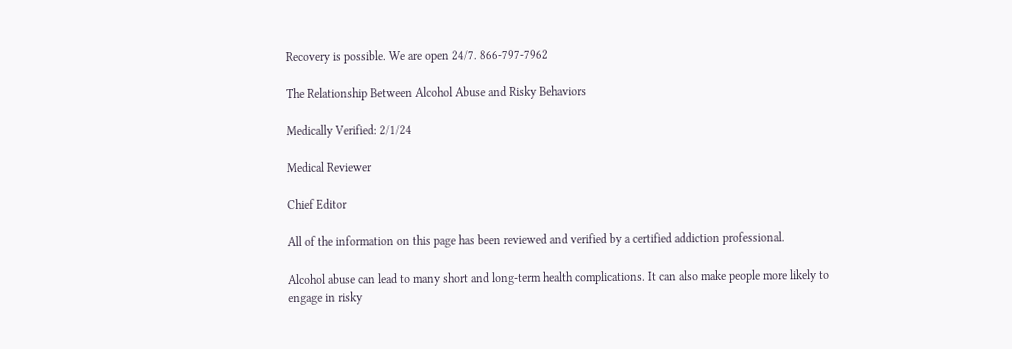Recovery is possible. We are open 24/7. 866-797-7962

The Relationship Between Alcohol Abuse and Risky Behaviors

Medically Verified: 2/1/24

Medical Reviewer

Chief Editor

All of the information on this page has been reviewed and verified by a certified addiction professional.

Alcohol abuse can lead to many short and long-term health complications. It can also make people more likely to engage in risky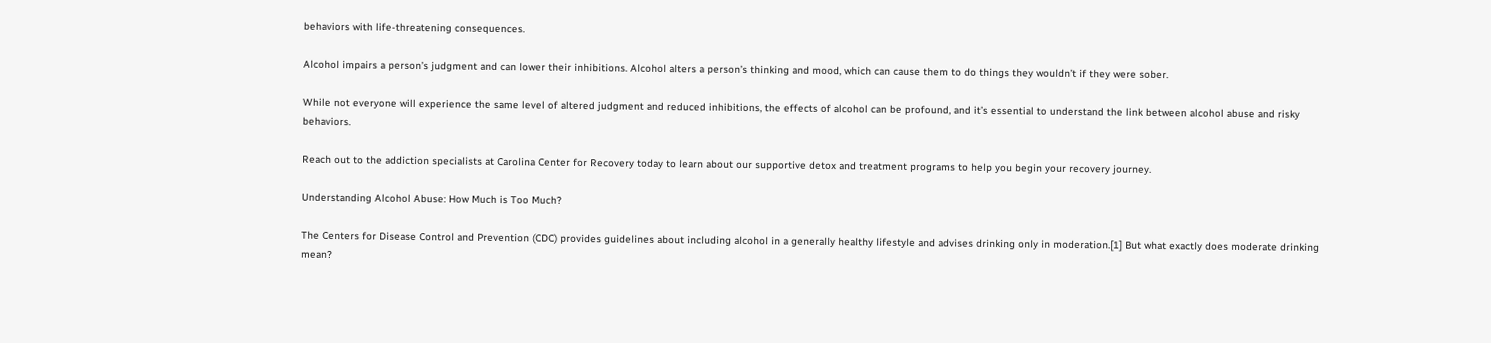behaviors with life-threatening consequences.

Alcohol impairs a person’s judgment and can lower their inhibitions. Alcohol alters a person’s thinking and mood, which can cause them to do things they wouldn’t if they were sober.

While not everyone will experience the same level of altered judgment and reduced inhibitions, the effects of alcohol can be profound, and it’s essential to understand the link between alcohol abuse and risky behaviors.

Reach out to the addiction specialists at Carolina Center for Recovery today to learn about our supportive detox and treatment programs to help you begin your recovery journey.

Understanding Alcohol Abuse: How Much is Too Much?

The Centers for Disease Control and Prevention (CDC) provides guidelines about including alcohol in a generally healthy lifestyle and advises drinking only in moderation.[1] But what exactly does moderate drinking mean?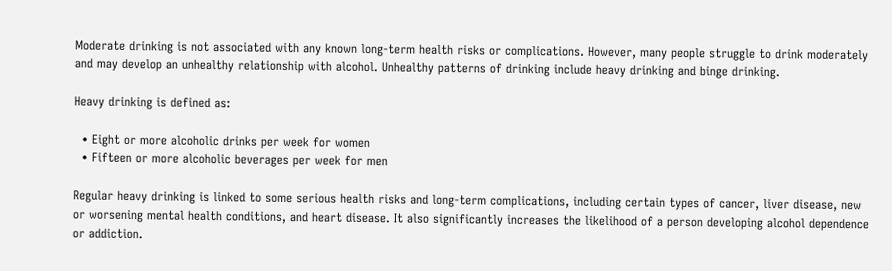Moderate drinking is not associated with any known long-term health risks or complications. However, many people struggle to drink moderately and may develop an unhealthy relationship with alcohol. Unhealthy patterns of drinking include heavy drinking and binge drinking.

Heavy drinking is defined as:

  • Eight or more alcoholic drinks per week for women
  • Fifteen or more alcoholic beverages per week for men

Regular heavy drinking is linked to some serious health risks and long-term complications, including certain types of cancer, liver disease, new or worsening mental health conditions, and heart disease. It also significantly increases the likelihood of a person developing alcohol dependence or addiction.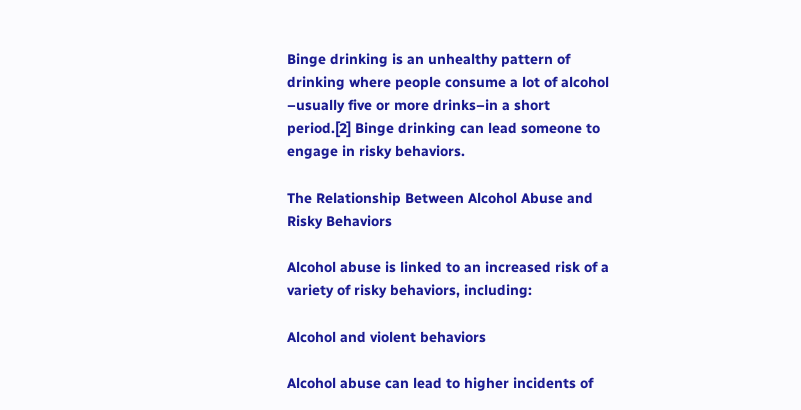Binge drinking is an unhealthy pattern of drinking where people consume a lot of alcohol –usually five or more drinks–in a short period.[2] Binge drinking can lead someone to engage in risky behaviors.

The Relationship Between Alcohol Abuse and Risky Behaviors

Alcohol abuse is linked to an increased risk of a variety of risky behaviors, including:

Alcohol and violent behaviors

Alcohol abuse can lead to higher incidents of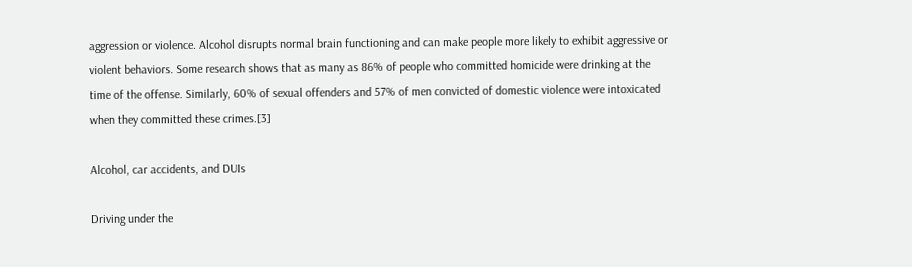aggression or violence. Alcohol disrupts normal brain functioning and can make people more likely to exhibit aggressive or violent behaviors. Some research shows that as many as 86% of people who committed homicide were drinking at the time of the offense. Similarly, 60% of sexual offenders and 57% of men convicted of domestic violence were intoxicated when they committed these crimes.[3]

Alcohol, car accidents, and DUIs

Driving under the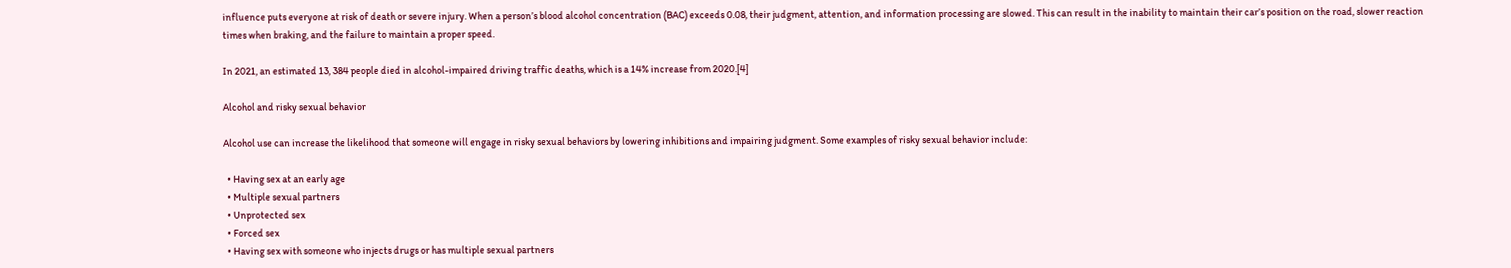influence puts everyone at risk of death or severe injury. When a person’s blood alcohol concentration (BAC) exceeds 0.08, their judgment, attention, and information processing are slowed. This can result in the inability to maintain their car’s position on the road, slower reaction times when braking, and the failure to maintain a proper speed.

In 2021, an estimated 13, 384 people died in alcohol-impaired driving traffic deaths, which is a 14% increase from 2020.[4]

Alcohol and risky sexual behavior

Alcohol use can increase the likelihood that someone will engage in risky sexual behaviors by lowering inhibitions and impairing judgment. Some examples of risky sexual behavior include:

  • Having sex at an early age
  • Multiple sexual partners
  • Unprotected sex
  • Forced sex
  • Having sex with someone who injects drugs or has multiple sexual partners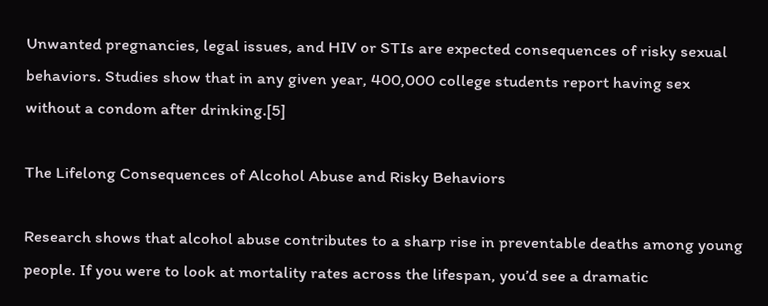Unwanted pregnancies, legal issues, and HIV or STIs are expected consequences of risky sexual behaviors. Studies show that in any given year, 400,000 college students report having sex without a condom after drinking.[5]

The Lifelong Consequences of Alcohol Abuse and Risky Behaviors

Research shows that alcohol abuse contributes to a sharp rise in preventable deaths among young people. If you were to look at mortality rates across the lifespan, you’d see a dramatic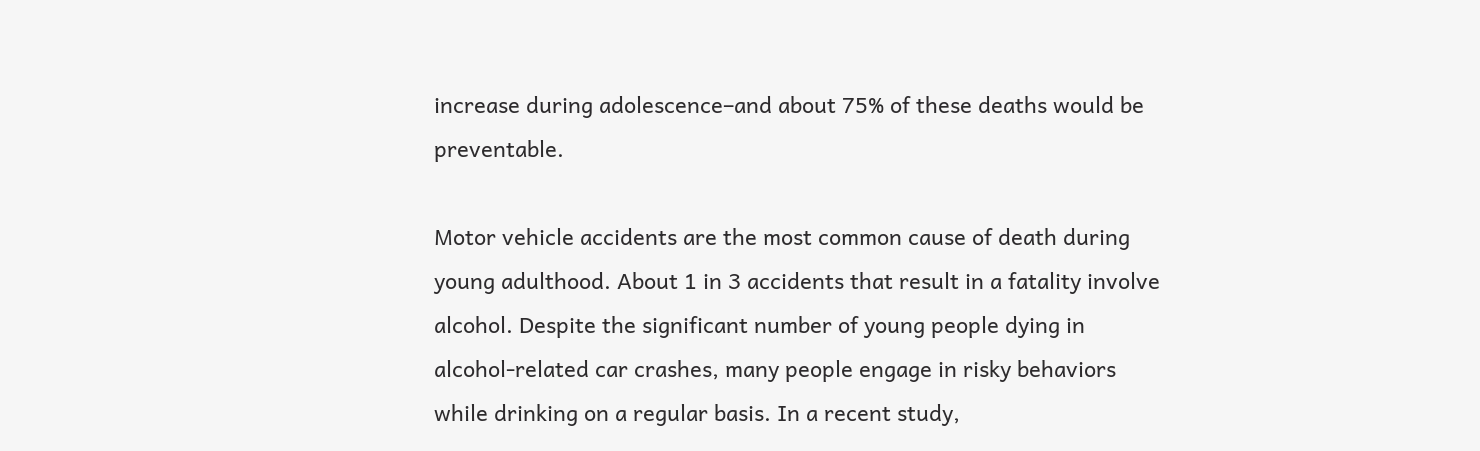increase during adolescence–and about 75% of these deaths would be preventable.

Motor vehicle accidents are the most common cause of death during young adulthood. About 1 in 3 accidents that result in a fatality involve alcohol. Despite the significant number of young people dying in alcohol-related car crashes, many people engage in risky behaviors while drinking on a regular basis. In a recent study,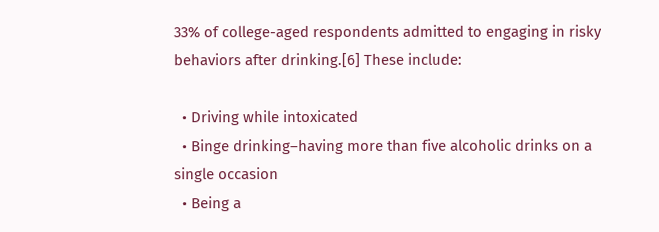33% of college-aged respondents admitted to engaging in risky behaviors after drinking.[6] These include:

  • Driving while intoxicated
  • Binge drinking–having more than five alcoholic drinks on a single occasion
  • Being a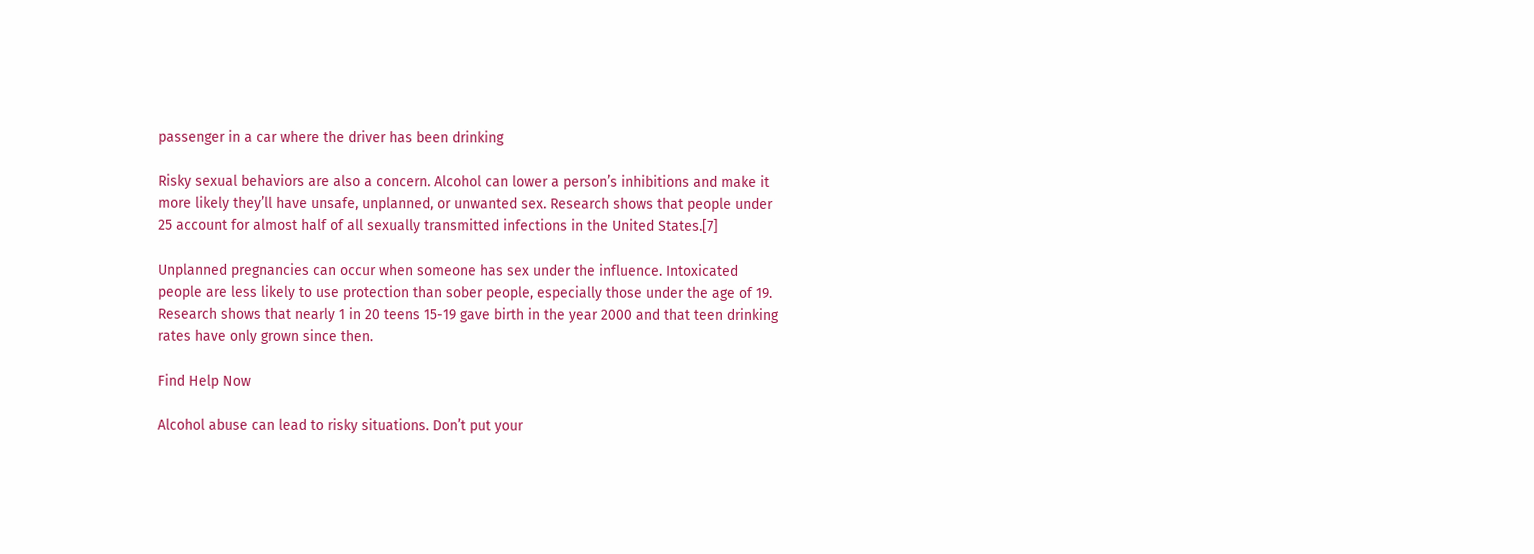passenger in a car where the driver has been drinking

Risky sexual behaviors are also a concern. Alcohol can lower a person’s inhibitions and make it more likely they’ll have unsafe, unplanned, or unwanted sex. Research shows that people under 25 account for almost half of all sexually transmitted infections in the United States.[7]

Unplanned pregnancies can occur when someone has sex under the influence. Intoxicated people are less likely to use protection than sober people, especially those under the age of 19. Research shows that nearly 1 in 20 teens 15-19 gave birth in the year 2000 and that teen drinking rates have only grown since then.

Find Help Now

Alcohol abuse can lead to risky situations. Don’t put your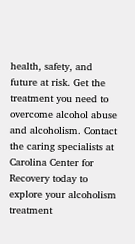health, safety, and future at risk. Get the treatment you need to overcome alcohol abuse and alcoholism. Contact the caring specialists at Carolina Center for Recovery today to explore your alcoholism treatment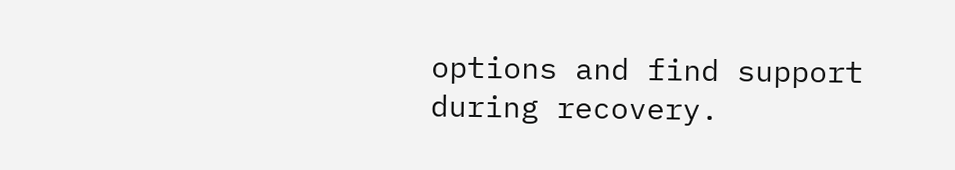options and find support during recovery.